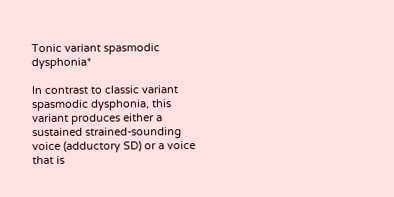Tonic variant spasmodic dysphonia*

In contrast to classic variant spasmodic dysphonia, this variant produces either a sustained strained-sounding voice (adductory SD) or a voice that is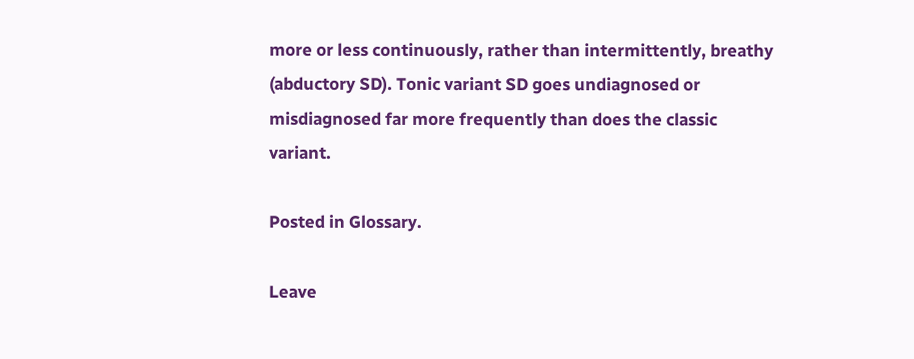more or less continuously, rather than intermittently, breathy (abductory SD). Tonic variant SD goes undiagnosed or misdiagnosed far more frequently than does the classic variant.

Posted in Glossary.

Leave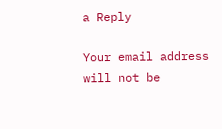a Reply

Your email address will not be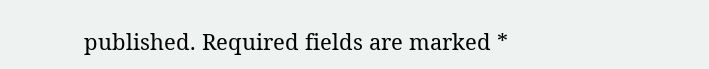published. Required fields are marked *